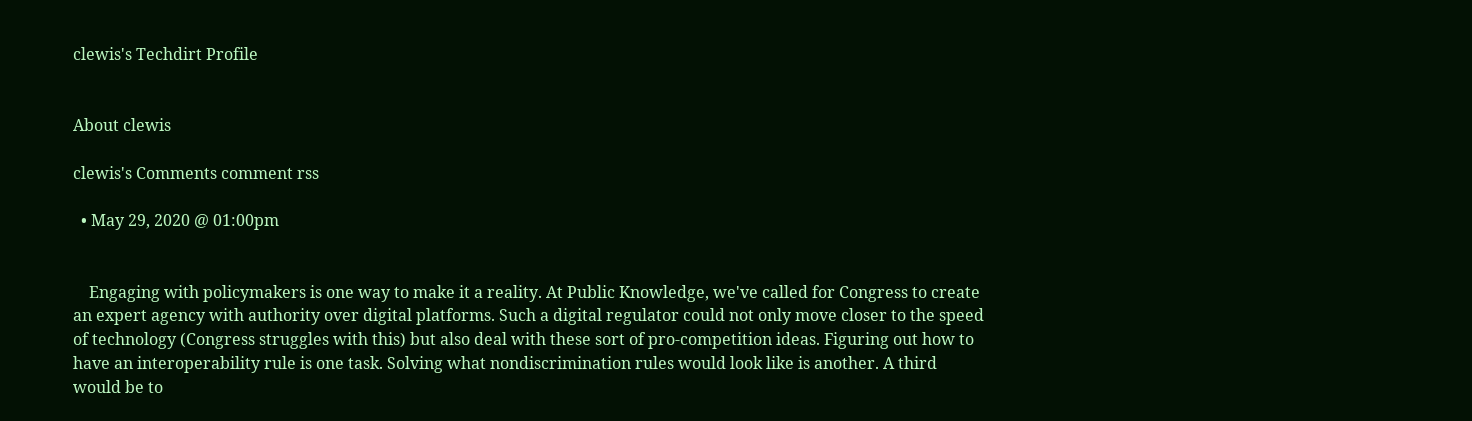clewis's Techdirt Profile


About clewis

clewis's Comments comment rss

  • May 29, 2020 @ 01:00pm


    Engaging with policymakers is one way to make it a reality. At Public Knowledge, we've called for Congress to create an expert agency with authority over digital platforms. Such a digital regulator could not only move closer to the speed of technology (Congress struggles with this) but also deal with these sort of pro-competition ideas. Figuring out how to have an interoperability rule is one task. Solving what nondiscrimination rules would look like is another. A third would be to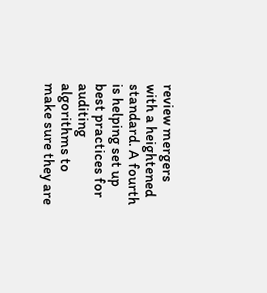review mergers with a heightened standard. A fourth is helping set up best practices for auditing algorithms to make sure they are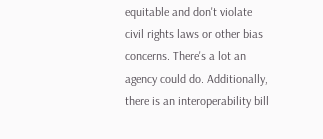equitable and don't violate civil rights laws or other bias concerns. There's a lot an agency could do. Additionally, there is an interoperability bill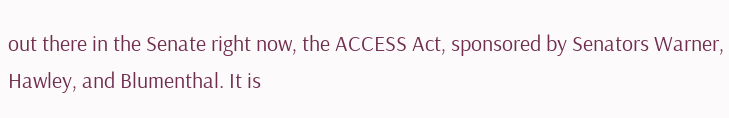out there in the Senate right now, the ACCESS Act, sponsored by Senators Warner, Hawley, and Blumenthal. It is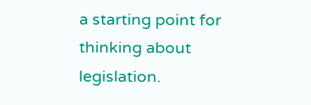a starting point for thinking about legislation.